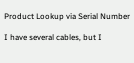Product Lookup via Serial Number

I have several cables, but I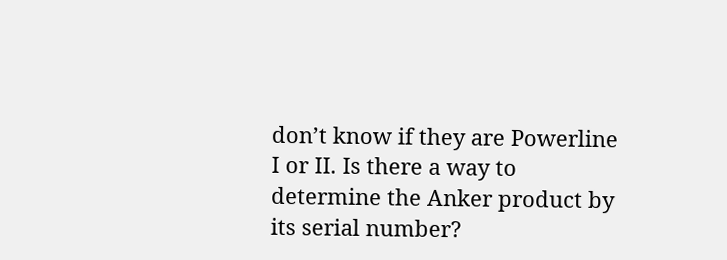don’t know if they are Powerline I or II. Is there a way to determine the Anker product by its serial number?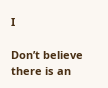I

Don’t believe there is an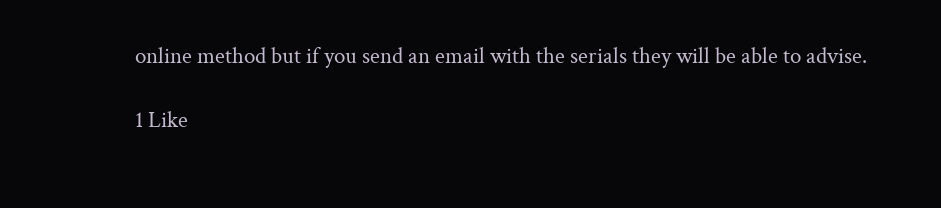online method but if you send an email with the serials they will be able to advise.

1 Like